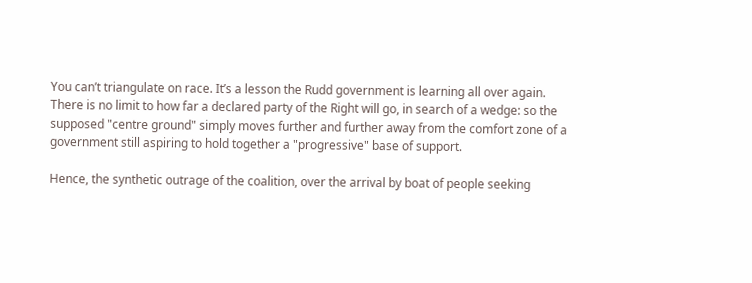You can’t triangulate on race. It’s a lesson the Rudd government is learning all over again. There is no limit to how far a declared party of the Right will go, in search of a wedge: so the supposed "centre ground" simply moves further and further away from the comfort zone of a government still aspiring to hold together a "progressive" base of support.

Hence, the synthetic outrage of the coalition, over the arrival by boat of people seeking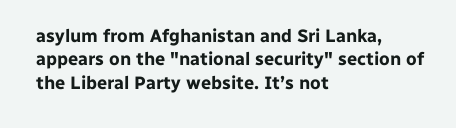asylum from Afghanistan and Sri Lanka, appears on the "national security" section of the Liberal Party website. It’s not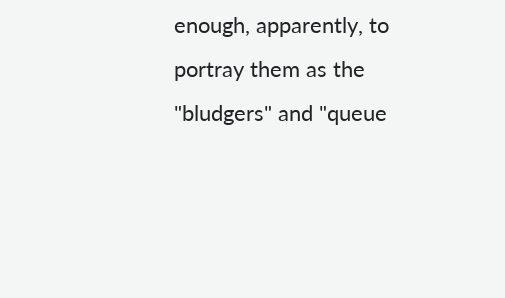enough, apparently, to portray them as the "bludgers" and "queue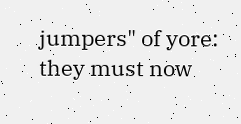jumpers" of yore: they must now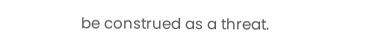be construed as a threat.